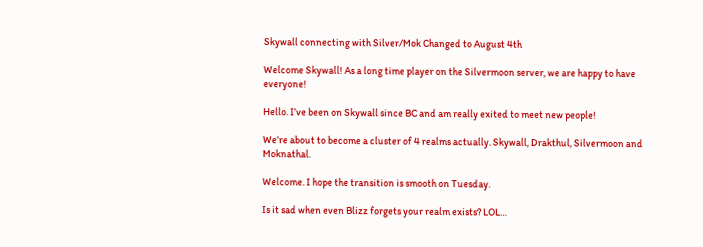Skywall connecting with Silver/Mok Changed to August 4th

Welcome Skywall! As a long time player on the Silvermoon server, we are happy to have everyone!

Hello. I’ve been on Skywall since BC and am really exited to meet new people!

We’re about to become a cluster of 4 realms actually. Skywall, Drakthul, Silvermoon and Moknathal.

Welcome. I hope the transition is smooth on Tuesday.

Is it sad when even Blizz forgets your realm exists? LOL…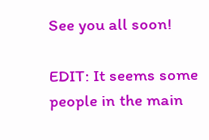See you all soon!

EDIT: It seems some people in the main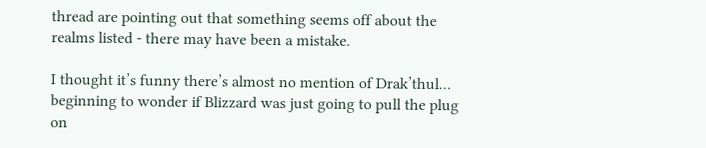thread are pointing out that something seems off about the realms listed - there may have been a mistake.

I thought it’s funny there’s almost no mention of Drak’thul… beginning to wonder if Blizzard was just going to pull the plug on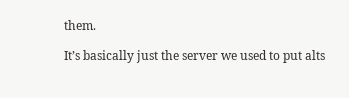them.

It’s basically just the server we used to put alts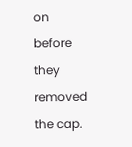on before they removed the cap.